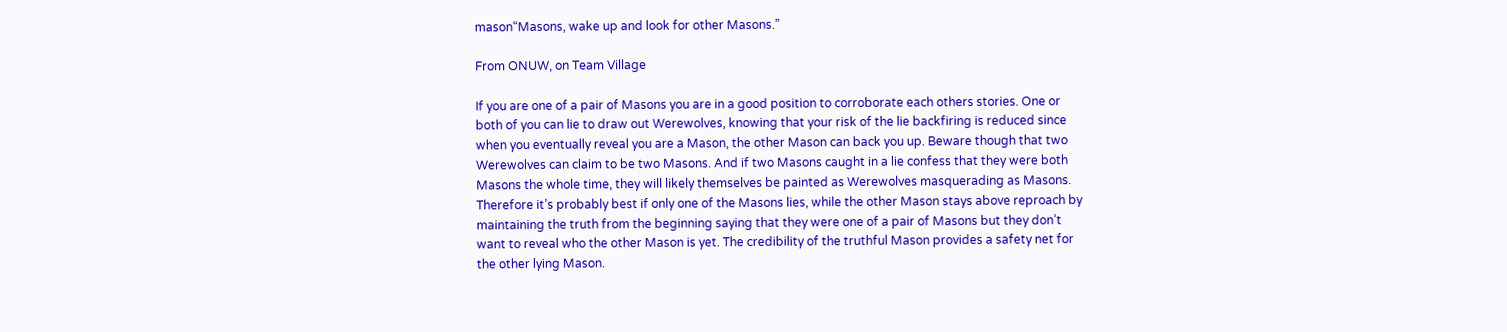mason“Masons, wake up and look for other Masons.”

From ONUW, on Team Village

If you are one of a pair of Masons you are in a good position to corroborate each others stories. One or both of you can lie to draw out Werewolves, knowing that your risk of the lie backfiring is reduced since when you eventually reveal you are a Mason, the other Mason can back you up. Beware though that two Werewolves can claim to be two Masons. And if two Masons caught in a lie confess that they were both Masons the whole time, they will likely themselves be painted as Werewolves masquerading as Masons. Therefore it’s probably best if only one of the Masons lies, while the other Mason stays above reproach by maintaining the truth from the beginning saying that they were one of a pair of Masons but they don’t want to reveal who the other Mason is yet. The credibility of the truthful Mason provides a safety net for the other lying Mason.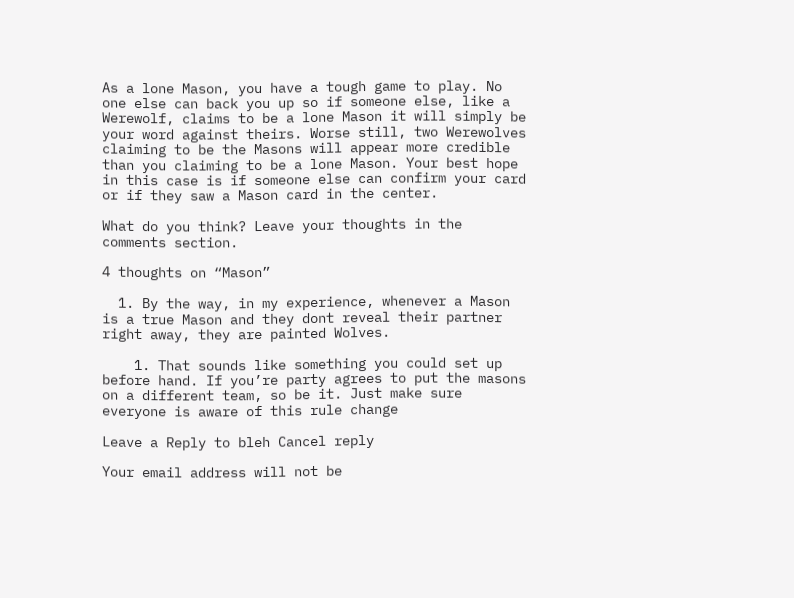As a lone Mason, you have a tough game to play. No one else can back you up so if someone else, like a Werewolf, claims to be a lone Mason it will simply be your word against theirs. Worse still, two Werewolves claiming to be the Masons will appear more credible than you claiming to be a lone Mason. Your best hope in this case is if someone else can confirm your card or if they saw a Mason card in the center.

What do you think? Leave your thoughts in the comments section.

4 thoughts on “Mason”

  1. By the way, in my experience, whenever a Mason is a true Mason and they dont reveal their partner right away, they are painted Wolves.

    1. That sounds like something you could set up before hand. If you’re party agrees to put the masons on a different team, so be it. Just make sure everyone is aware of this rule change

Leave a Reply to bleh Cancel reply

Your email address will not be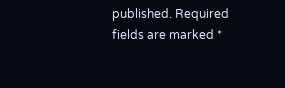published. Required fields are marked *